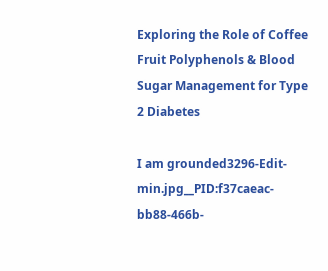Exploring the Role of Coffee Fruit Polyphenols & Blood Sugar Management for Type 2 Diabetes

I am grounded3296-Edit-min.jpg__PID:f37caeac-bb88-466b-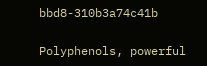bbd8-310b3a74c41b

Polyphenols, powerful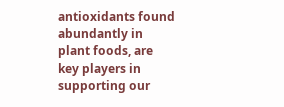antioxidants found abundantly in plant foods, are key players in supporting our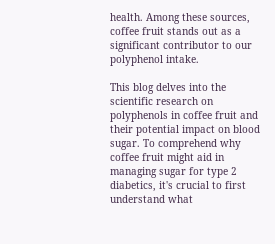health. Among these sources, coffee fruit stands out as a significant contributor to our polyphenol intake.

This blog delves into the scientific research on polyphenols in coffee fruit and their potential impact on blood sugar. To comprehend why coffee fruit might aid in managing sugar for type 2 diabetics, it's crucial to first understand what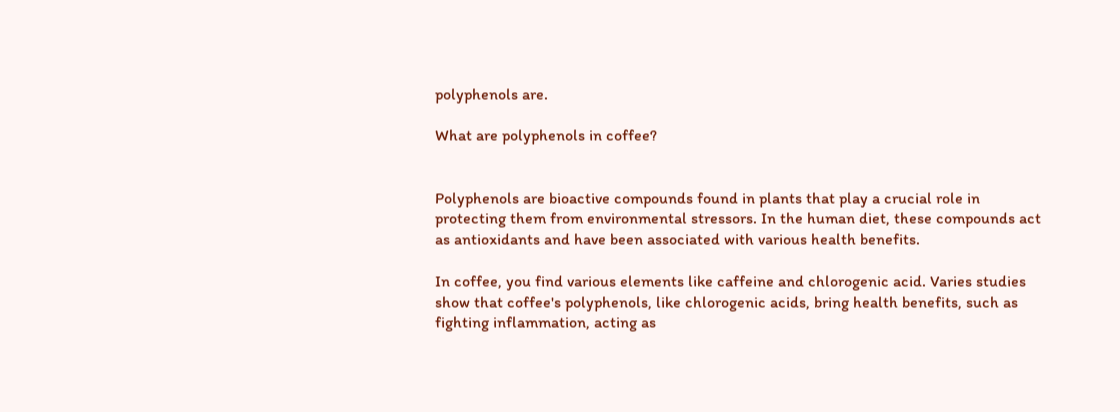polyphenols are.

What are polyphenols in coffee?


Polyphenols are bioactive compounds found in plants that play a crucial role in protecting them from environmental stressors. In the human diet, these compounds act as antioxidants and have been associated with various health benefits.

In coffee, you find various elements like caffeine and chlorogenic acid. Varies studies show that coffee's polyphenols, like chlorogenic acids, bring health benefits, such as fighting inflammation, acting as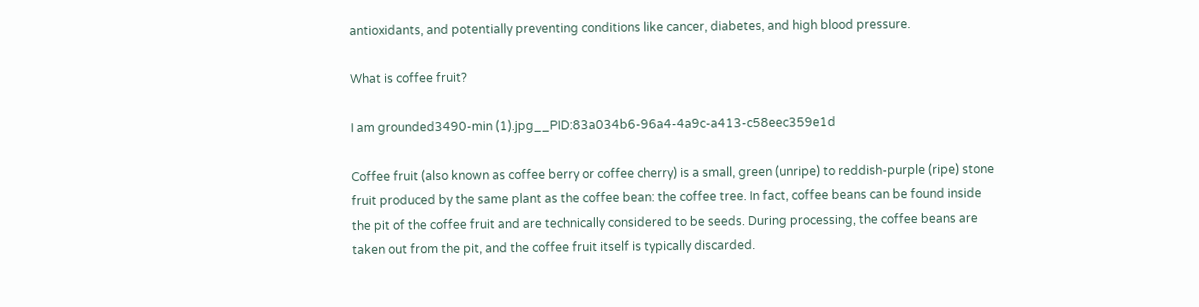antioxidants, and potentially preventing conditions like cancer, diabetes, and high blood pressure.

What is coffee fruit?

I am grounded3490-min (1).jpg__PID:83a034b6-96a4-4a9c-a413-c58eec359e1d

Coffee fruit (also known as coffee berry or coffee cherry) is a small, green (unripe) to reddish-purple (ripe) stone fruit produced by the same plant as the coffee bean: the coffee tree. In fact, coffee beans can be found inside the pit of the coffee fruit and are technically considered to be seeds. During processing, the coffee beans are taken out from the pit, and the coffee fruit itself is typically discarded.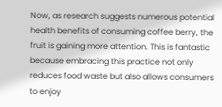Now, as research suggests numerous potential health benefits of consuming coffee berry, the fruit is gaining more attention. This is fantastic because embracing this practice not only reduces food waste but also allows consumers to enjoy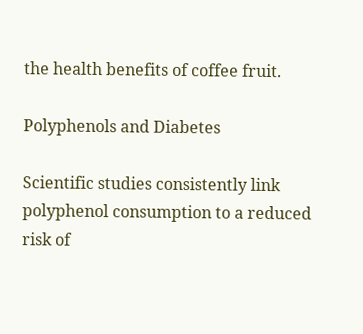the health benefits of coffee fruit.

Polyphenols and Diabetes

Scientific studies consistently link polyphenol consumption to a reduced risk of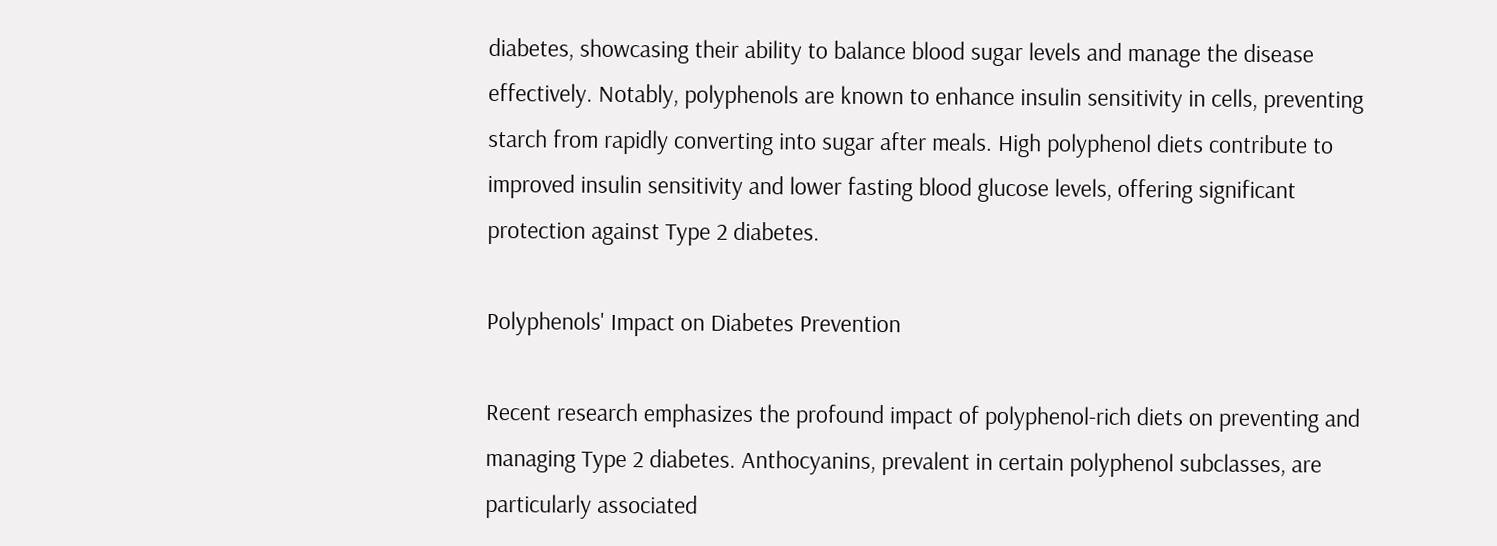diabetes, showcasing their ability to balance blood sugar levels and manage the disease effectively. Notably, polyphenols are known to enhance insulin sensitivity in cells, preventing starch from rapidly converting into sugar after meals. High polyphenol diets contribute to improved insulin sensitivity and lower fasting blood glucose levels, offering significant protection against Type 2 diabetes.

Polyphenols' Impact on Diabetes Prevention

Recent research emphasizes the profound impact of polyphenol-rich diets on preventing and managing Type 2 diabetes. Anthocyanins, prevalent in certain polyphenol subclasses, are particularly associated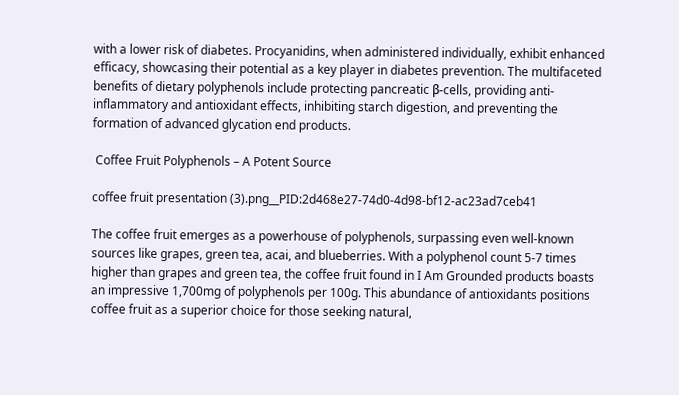with a lower risk of diabetes. Procyanidins, when administered individually, exhibit enhanced efficacy, showcasing their potential as a key player in diabetes prevention. The multifaceted benefits of dietary polyphenols include protecting pancreatic β-cells, providing anti-inflammatory and antioxidant effects, inhibiting starch digestion, and preventing the formation of advanced glycation end products.

 Coffee Fruit Polyphenols – A Potent Source

coffee fruit presentation (3).png__PID:2d468e27-74d0-4d98-bf12-ac23ad7ceb41

The coffee fruit emerges as a powerhouse of polyphenols, surpassing even well-known sources like grapes, green tea, acai, and blueberries. With a polyphenol count 5-7 times higher than grapes and green tea, the coffee fruit found in I Am Grounded products boasts an impressive 1,700mg of polyphenols per 100g. This abundance of antioxidants positions coffee fruit as a superior choice for those seeking natural,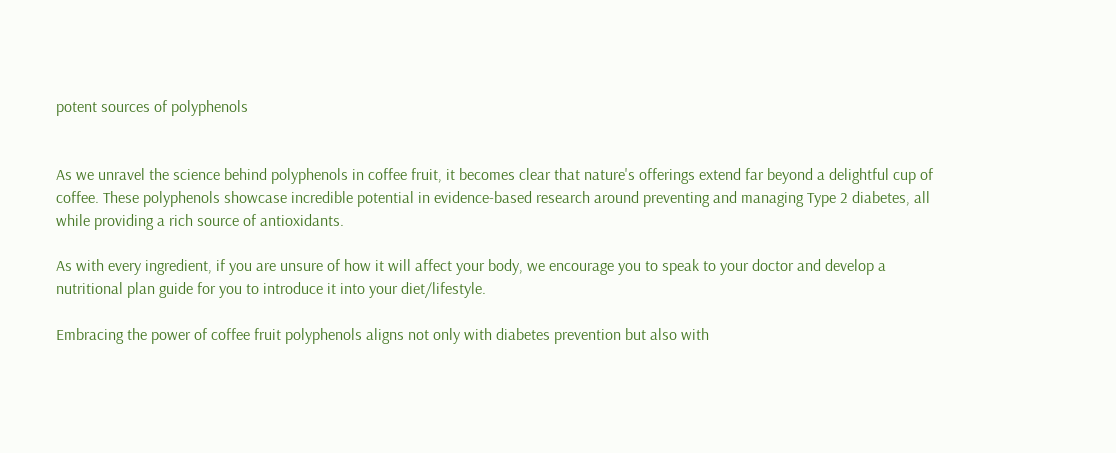potent sources of polyphenols


As we unravel the science behind polyphenols in coffee fruit, it becomes clear that nature's offerings extend far beyond a delightful cup of coffee. These polyphenols showcase incredible potential in evidence-based research around preventing and managing Type 2 diabetes, all while providing a rich source of antioxidants.

As with every ingredient, if you are unsure of how it will affect your body, we encourage you to speak to your doctor and develop a nutritional plan guide for you to introduce it into your diet/lifestyle.

Embracing the power of coffee fruit polyphenols aligns not only with diabetes prevention but also with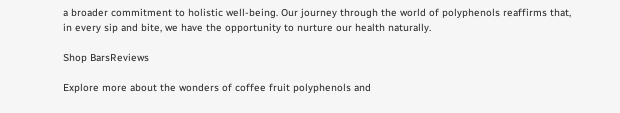a broader commitment to holistic well-being. Our journey through the world of polyphenols reaffirms that, in every sip and bite, we have the opportunity to nurture our health naturally.

Shop BarsReviews

Explore more about the wonders of coffee fruit polyphenols and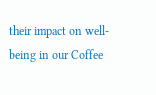their impact on well-being in our Coffee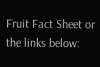Fruit Fact Sheet or the links below: